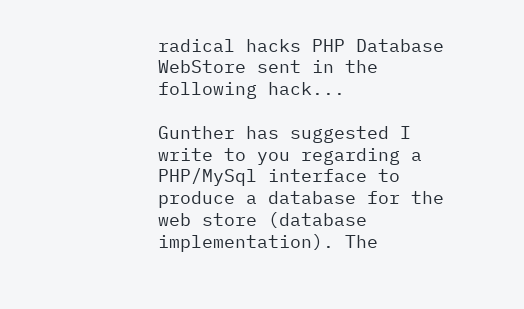radical hacks PHP Database WebStore sent in the following hack...

Gunther has suggested I write to you regarding a PHP/MySql interface to produce a database for the web store (database implementation). The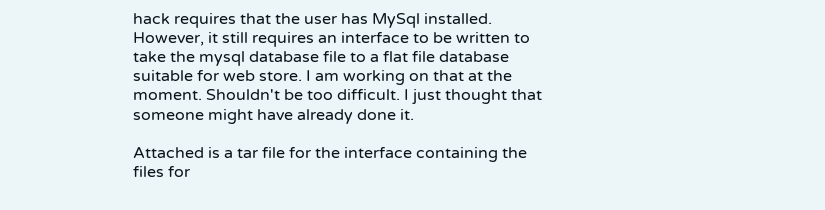hack requires that the user has MySql installed. However, it still requires an interface to be written to take the mysql database file to a flat file database suitable for web store. I am working on that at the moment. Shouldn't be too difficult. I just thought that someone might have already done it.

Attached is a tar file for the interface containing the files for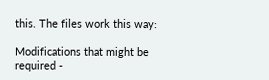this. The files work this way:

Modifications that might be required -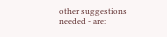other suggestions needed - are: